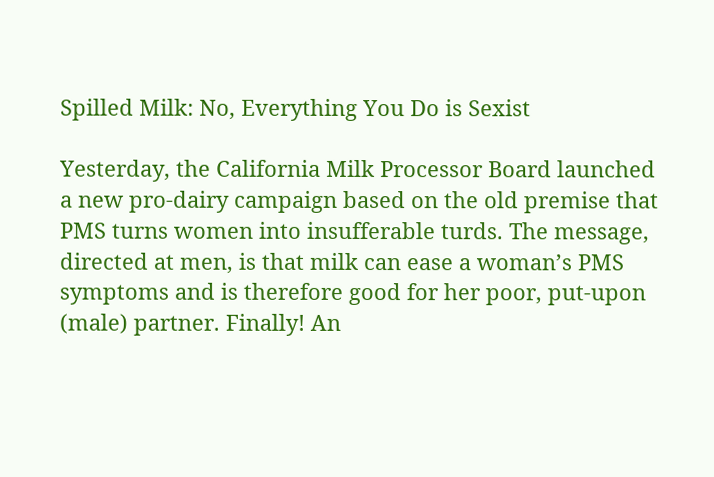Spilled Milk: No, Everything You Do is Sexist

Yesterday, the California Milk Processor Board launched a new pro-dairy campaign based on the old premise that PMS turns women into insufferable turds. The message, directed at men, is that milk can ease a woman’s PMS symptoms and is therefore good for her poor, put-upon (male) partner. Finally! An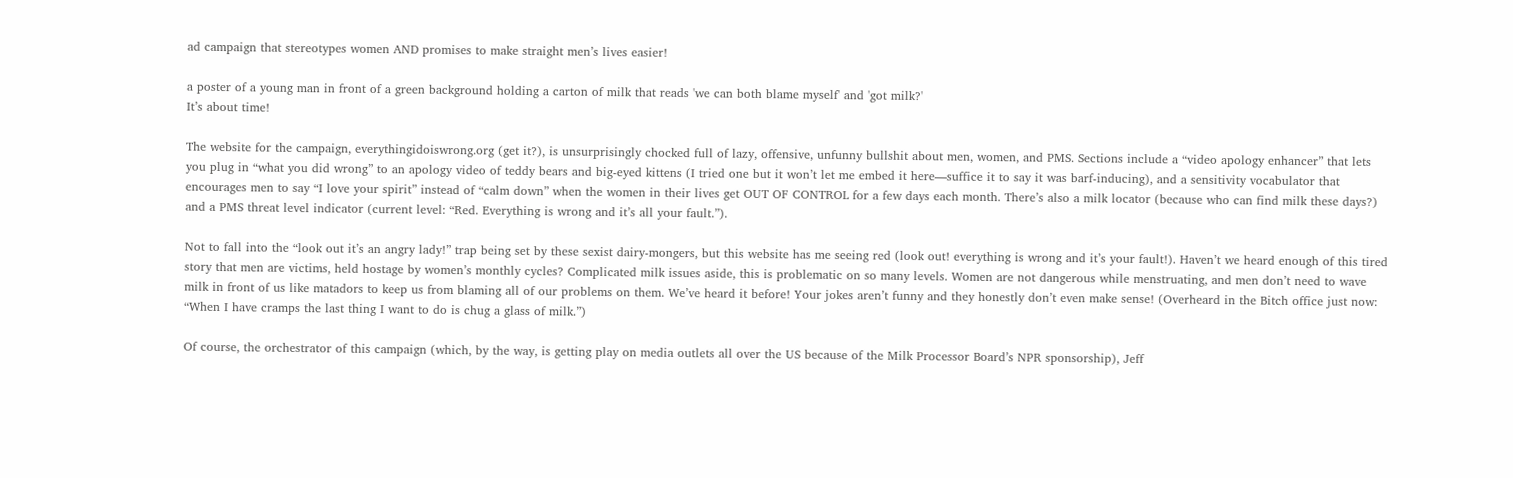ad campaign that stereotypes women AND promises to make straight men’s lives easier!

a poster of a young man in front of a green background holding a carton of milk that reads 'we can both blame myself' and 'got milk?'
It’s about time!

The website for the campaign, everythingidoiswrong.org (get it?), is unsurprisingly chocked full of lazy, offensive, unfunny bullshit about men, women, and PMS. Sections include a “video apology enhancer” that lets you plug in “what you did wrong” to an apology video of teddy bears and big-eyed kittens (I tried one but it won’t let me embed it here—suffice it to say it was barf-inducing), and a sensitivity vocabulator that encourages men to say “I love your spirit” instead of “calm down” when the women in their lives get OUT OF CONTROL for a few days each month. There’s also a milk locator (because who can find milk these days?) and a PMS threat level indicator (current level: “Red. Everything is wrong and it’s all your fault.”).

Not to fall into the “look out it’s an angry lady!” trap being set by these sexist dairy-mongers, but this website has me seeing red (look out! everything is wrong and it’s your fault!). Haven’t we heard enough of this tired story that men are victims, held hostage by women’s monthly cycles? Complicated milk issues aside, this is problematic on so many levels. Women are not dangerous while menstruating, and men don’t need to wave milk in front of us like matadors to keep us from blaming all of our problems on them. We’ve heard it before! Your jokes aren’t funny and they honestly don’t even make sense! (Overheard in the Bitch office just now: “When I have cramps the last thing I want to do is chug a glass of milk.”)

Of course, the orchestrator of this campaign (which, by the way, is getting play on media outlets all over the US because of the Milk Processor Board’s NPR sponsorship), Jeff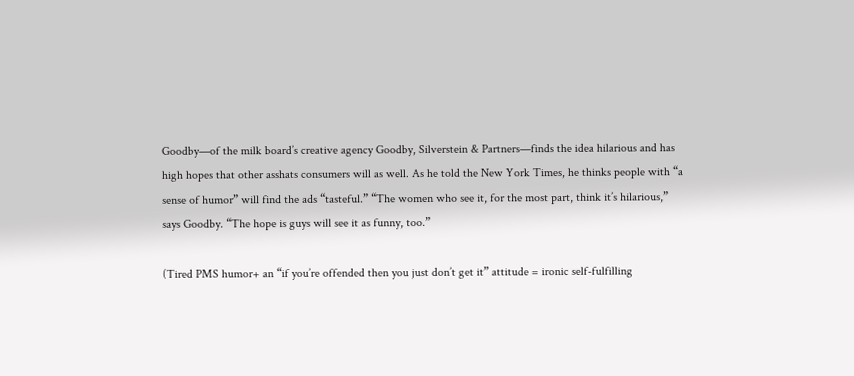Goodby—of the milk board’s creative agency Goodby, Silverstein & Partners—finds the idea hilarious and has high hopes that other asshats consumers will as well. As he told the New York Times, he thinks people with “a sense of humor” will find the ads “tasteful.” “The women who see it, for the most part, think it’s hilarious,” says Goodby. “The hope is guys will see it as funny, too.”

(Tired PMS humor+ an “if you’re offended then you just don’t get it” attitude = ironic self-fulfilling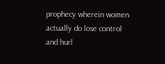prophecy wherein women actually do lose control and hurl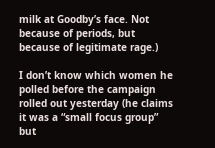milk at Goodby’s face. Not because of periods, but because of legitimate rage.)

I don’t know which women he polled before the campaign rolled out yesterday (he claims it was a “small focus group” but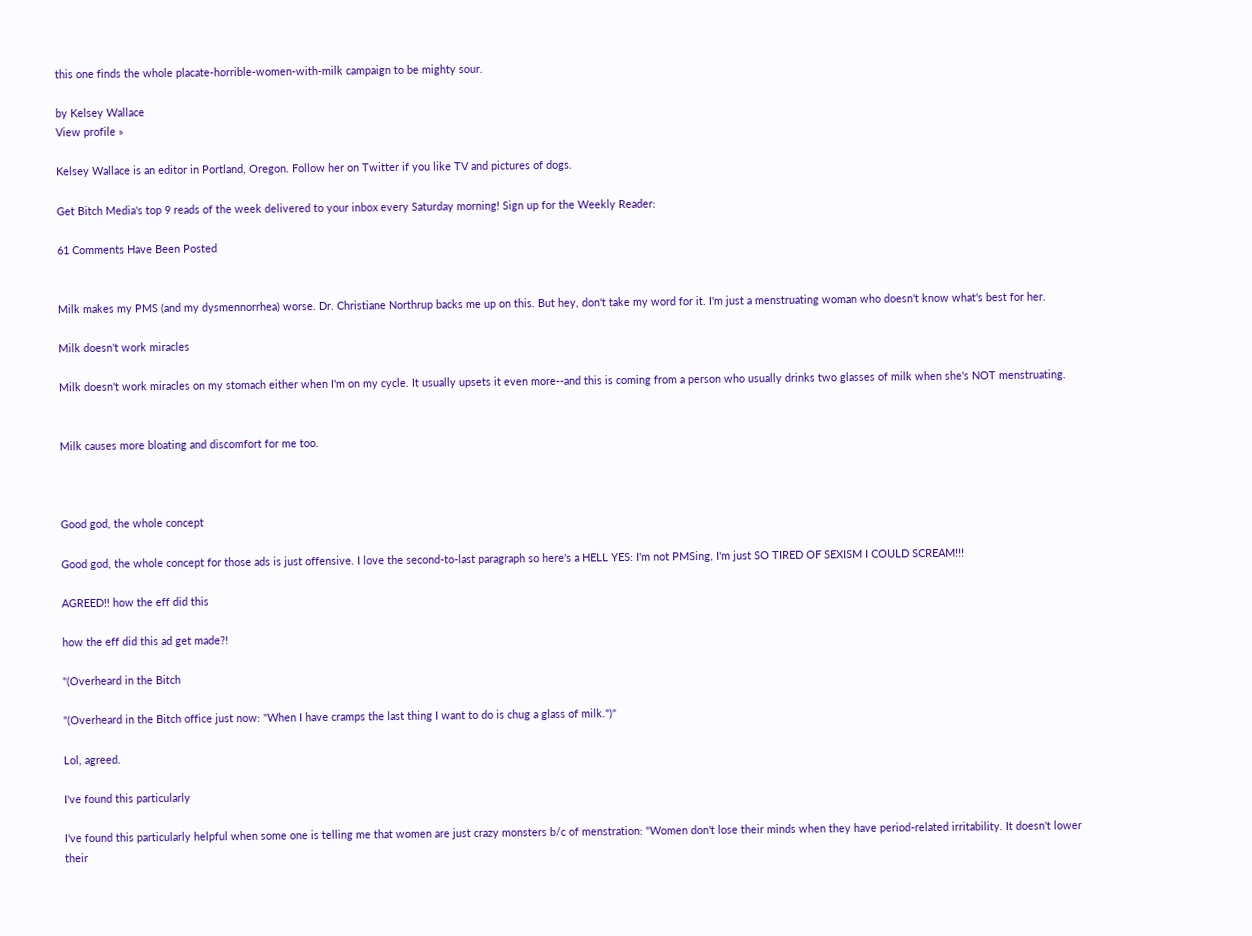this one finds the whole placate-horrible-women-with-milk campaign to be mighty sour.

by Kelsey Wallace
View profile »

Kelsey Wallace is an editor in Portland, Oregon. Follow her on Twitter if you like TV and pictures of dogs.

Get Bitch Media's top 9 reads of the week delivered to your inbox every Saturday morning! Sign up for the Weekly Reader:

61 Comments Have Been Posted


Milk makes my PMS (and my dysmennorrhea) worse. Dr. Christiane Northrup backs me up on this. But hey, don't take my word for it. I'm just a menstruating woman who doesn't know what's best for her.

Milk doesn't work miracles

Milk doesn't work miracles on my stomach either when I'm on my cycle. It usually upsets it even more--and this is coming from a person who usually drinks two glasses of milk when she's NOT menstruating.


Milk causes more bloating and discomfort for me too.



Good god, the whole concept

Good god, the whole concept for those ads is just offensive. I love the second-to-last paragraph so here's a HELL YES: I'm not PMSing, I'm just SO TIRED OF SEXISM I COULD SCREAM!!!

AGREED!! how the eff did this

how the eff did this ad get made?!

"(Overheard in the Bitch

"(Overheard in the Bitch office just now: "When I have cramps the last thing I want to do is chug a glass of milk.")"

Lol, agreed.

I've found this particularly

I've found this particularly helpful when some one is telling me that women are just crazy monsters b/c of menstration: "Women don't lose their minds when they have period-related irritability. It doesn't lower their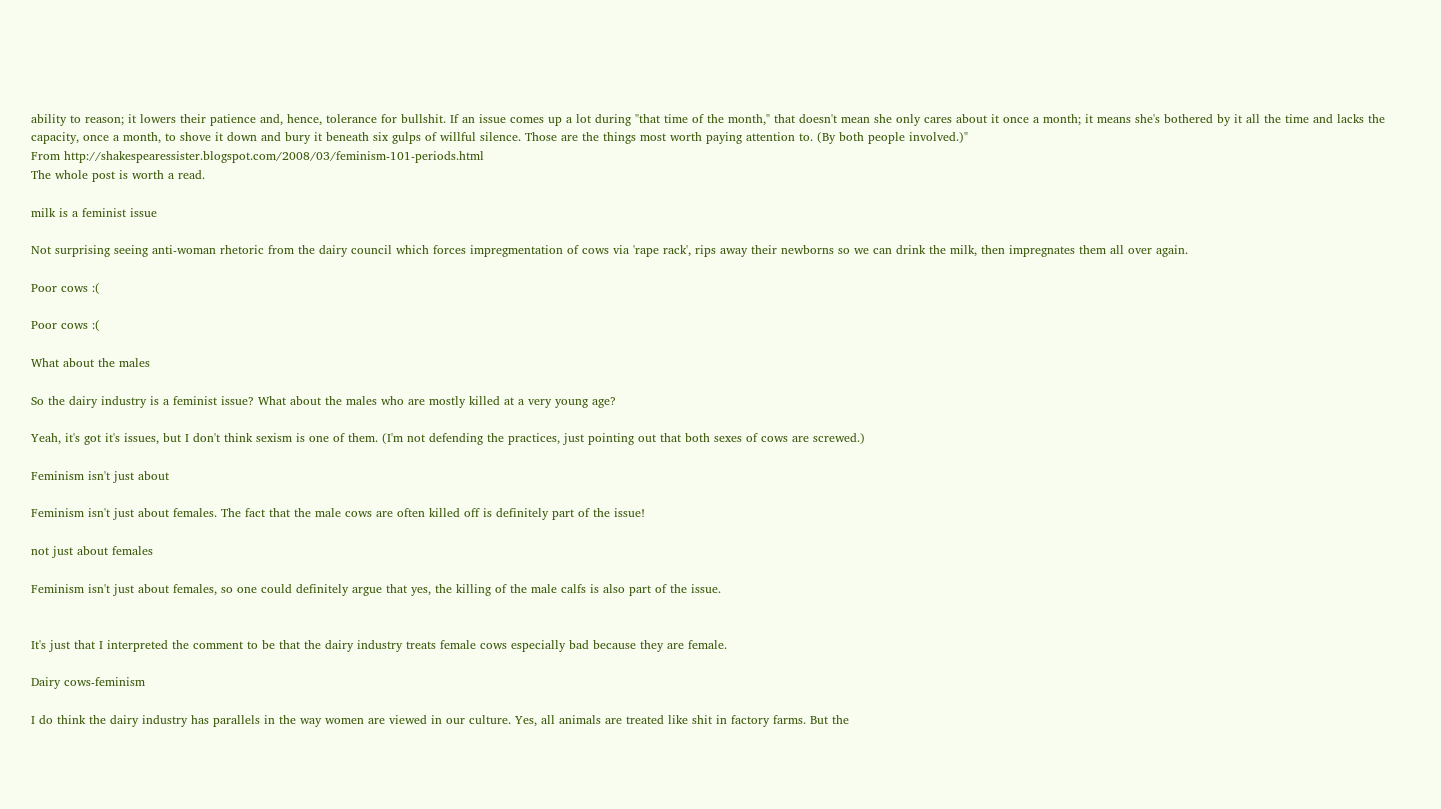ability to reason; it lowers their patience and, hence, tolerance for bullshit. If an issue comes up a lot during "that time of the month," that doesn't mean she only cares about it once a month; it means she's bothered by it all the time and lacks the capacity, once a month, to shove it down and bury it beneath six gulps of willful silence. Those are the things most worth paying attention to. (By both people involved.)"
From http://shakespearessister.blogspot.com/2008/03/feminism-101-periods.html
The whole post is worth a read.

milk is a feminist issue

Not surprising seeing anti-woman rhetoric from the dairy council which forces impregmentation of cows via 'rape rack', rips away their newborns so we can drink the milk, then impregnates them all over again.

Poor cows :(

Poor cows :(

What about the males

So the dairy industry is a feminist issue? What about the males who are mostly killed at a very young age?

Yeah, it's got it's issues, but I don't think sexism is one of them. (I'm not defending the practices, just pointing out that both sexes of cows are screwed.)

Feminism isn't just about

Feminism isn't just about females. The fact that the male cows are often killed off is definitely part of the issue!

not just about females

Feminism isn't just about females, so one could definitely argue that yes, the killing of the male calfs is also part of the issue.


It's just that I interpreted the comment to be that the dairy industry treats female cows especially bad because they are female.

Dairy cows-feminism

I do think the dairy industry has parallels in the way women are viewed in our culture. Yes, all animals are treated like shit in factory farms. But the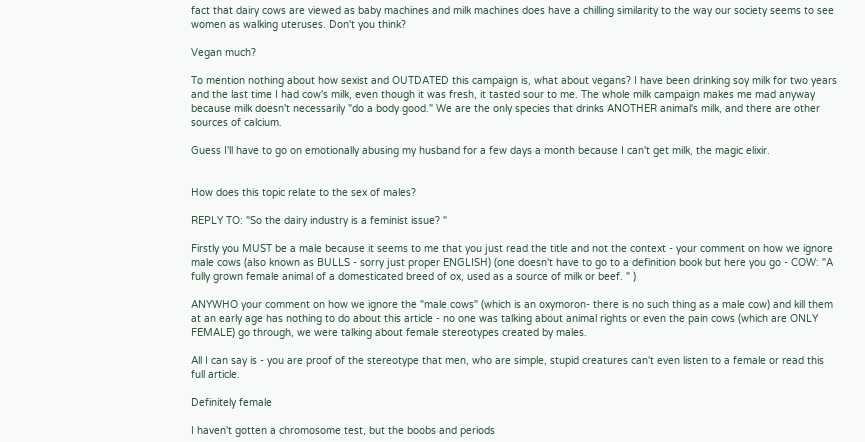fact that dairy cows are viewed as baby machines and milk machines does have a chilling similarity to the way our society seems to see women as walking uteruses. Don't you think?

Vegan much?

To mention nothing about how sexist and OUTDATED this campaign is, what about vegans? I have been drinking soy milk for two years and the last time I had cow's milk, even though it was fresh, it tasted sour to me. The whole milk campaign makes me mad anyway because milk doesn't necessarily "do a body good." We are the only species that drinks ANOTHER animal's milk, and there are other sources of calcium.

Guess I'll have to go on emotionally abusing my husband for a few days a month because I can't get milk, the magic elixir.


How does this topic relate to the sex of males?

REPLY TO: "So the dairy industry is a feminist issue? "

Firstly you MUST be a male because it seems to me that you just read the title and not the context - your comment on how we ignore male cows (also known as BULLS - sorry just proper ENGLISH) (one doesn't have to go to a definition book but here you go - COW: "A fully grown female animal of a domesticated breed of ox, used as a source of milk or beef. " )

ANYWHO your comment on how we ignore the "male cows" (which is an oxymoron- there is no such thing as a male cow) and kill them at an early age has nothing to do about this article - no one was talking about animal rights or even the pain cows (which are ONLY FEMALE) go through, we were talking about female stereotypes created by males.

All I can say is - you are proof of the stereotype that men, who are simple, stupid creatures can't even listen to a female or read this full article.

Definitely female

I haven't gotten a chromosome test, but the boobs and periods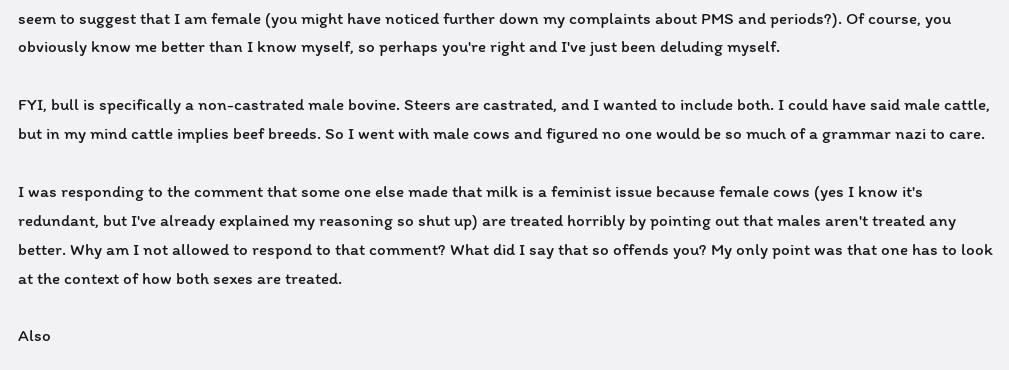seem to suggest that I am female (you might have noticed further down my complaints about PMS and periods?). Of course, you obviously know me better than I know myself, so perhaps you're right and I've just been deluding myself.

FYI, bull is specifically a non-castrated male bovine. Steers are castrated, and I wanted to include both. I could have said male cattle, but in my mind cattle implies beef breeds. So I went with male cows and figured no one would be so much of a grammar nazi to care.

I was responding to the comment that some one else made that milk is a feminist issue because female cows (yes I know it's redundant, but I've already explained my reasoning so shut up) are treated horribly by pointing out that males aren't treated any better. Why am I not allowed to respond to that comment? What did I say that so offends you? My only point was that one has to look at the context of how both sexes are treated.

Also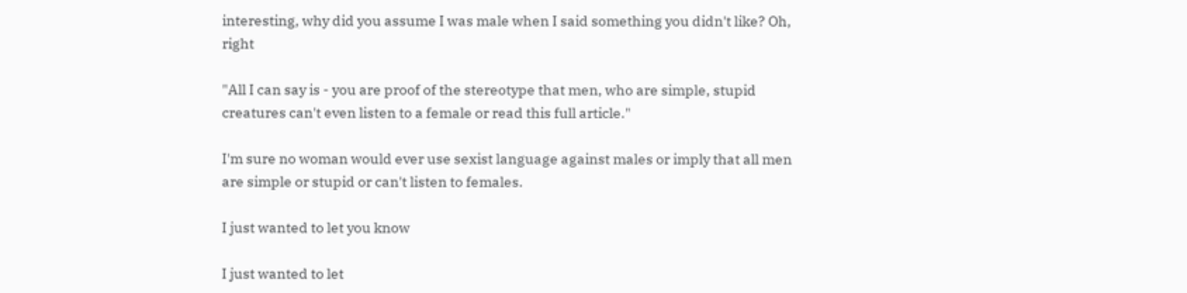interesting, why did you assume I was male when I said something you didn't like? Oh, right

"All I can say is - you are proof of the stereotype that men, who are simple, stupid creatures can't even listen to a female or read this full article."

I'm sure no woman would ever use sexist language against males or imply that all men are simple or stupid or can't listen to females.

I just wanted to let you know

I just wanted to let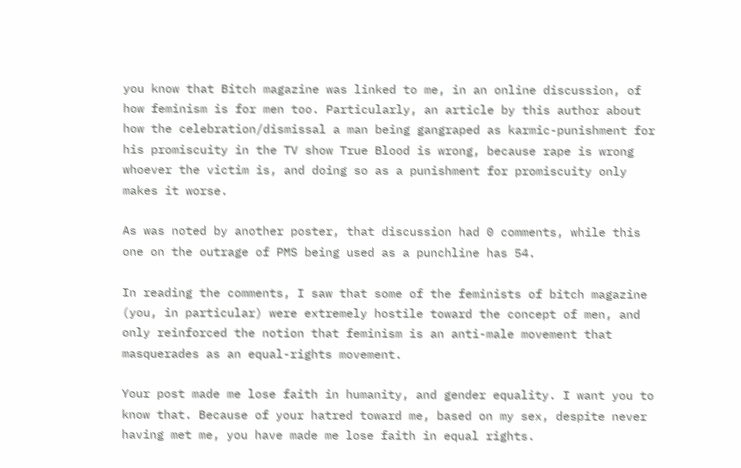you know that Bitch magazine was linked to me, in an online discussion, of how feminism is for men too. Particularly, an article by this author about how the celebration/dismissal a man being gangraped as karmic-punishment for his promiscuity in the TV show True Blood is wrong, because rape is wrong whoever the victim is, and doing so as a punishment for promiscuity only makes it worse.

As was noted by another poster, that discussion had 0 comments, while this one on the outrage of PMS being used as a punchline has 54.

In reading the comments, I saw that some of the feminists of bitch magazine (you, in particular) were extremely hostile toward the concept of men, and only reinforced the notion that feminism is an anti-male movement that masquerades as an equal-rights movement.

Your post made me lose faith in humanity, and gender equality. I want you to know that. Because of your hatred toward me, based on my sex, despite never having met me, you have made me lose faith in equal rights.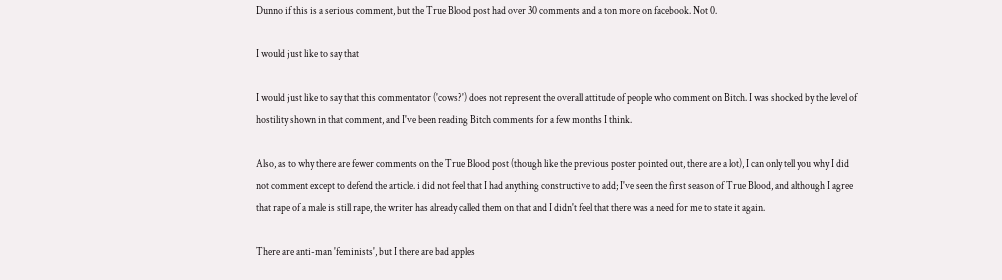Dunno if this is a serious comment, but the True Blood post had over 30 comments and a ton more on facebook. Not 0.

I would just like to say that

I would just like to say that this commentator ('cows?') does not represent the overall attitude of people who comment on Bitch. I was shocked by the level of hostility shown in that comment, and I've been reading Bitch comments for a few months I think.

Also, as to why there are fewer comments on the True Blood post (though like the previous poster pointed out, there are a lot), I can only tell you why I did not comment except to defend the article. i did not feel that I had anything constructive to add; I've seen the first season of True Blood, and although I agree that rape of a male is still rape, the writer has already called them on that and I didn't feel that there was a need for me to state it again.

There are anti-man 'feminists', but I there are bad apples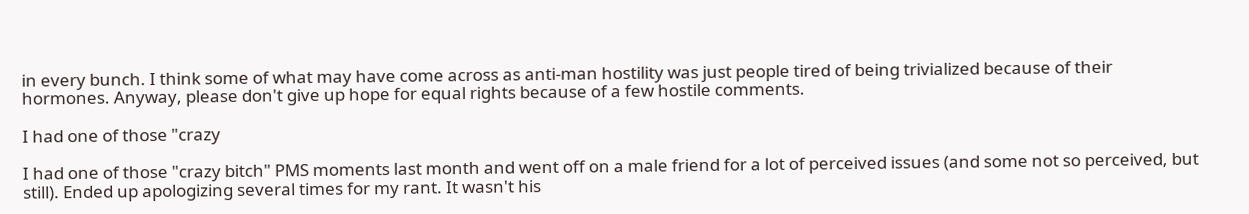in every bunch. I think some of what may have come across as anti-man hostility was just people tired of being trivialized because of their hormones. Anyway, please don't give up hope for equal rights because of a few hostile comments.

I had one of those "crazy

I had one of those "crazy bitch" PMS moments last month and went off on a male friend for a lot of perceived issues (and some not so perceived, but still). Ended up apologizing several times for my rant. It wasn't his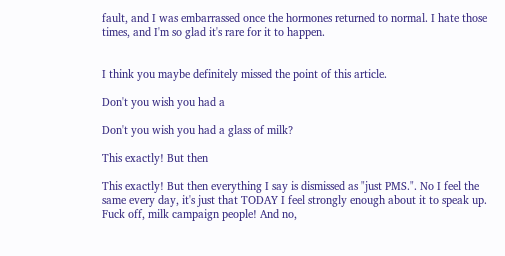fault, and I was embarrassed once the hormones returned to normal. I hate those times, and I'm so glad it's rare for it to happen.


I think you maybe definitely missed the point of this article.

Don't you wish you had a

Don't you wish you had a glass of milk?

This exactly! But then

This exactly! But then everything I say is dismissed as "just PMS.". No I feel the same every day, it's just that TODAY I feel strongly enough about it to speak up. Fuck off, milk campaign people! And no,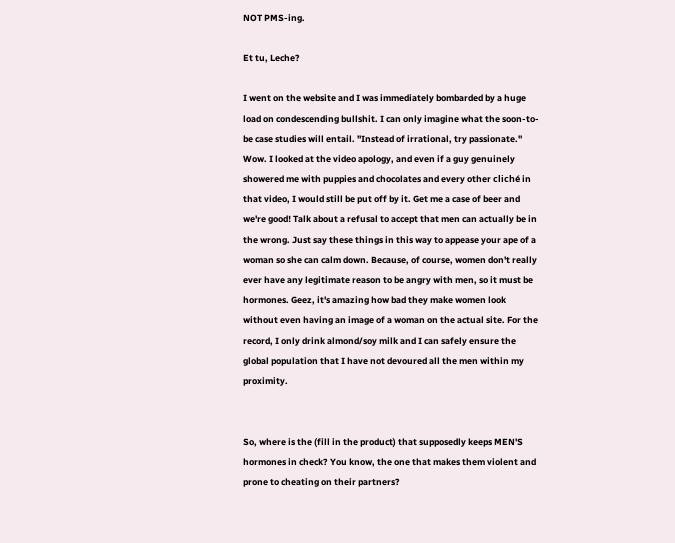NOT PMS-ing.

Et tu, Leche?

I went on the website and I was immediately bombarded by a huge load on condescending bullshit. I can only imagine what the soon-to-be case studies will entail. "Instead of irrational, try passionate." Wow. I looked at the video apology, and even if a guy genuinely showered me with puppies and chocolates and every other cliché in that video, I would still be put off by it. Get me a case of beer and we're good! Talk about a refusal to accept that men can actually be in the wrong. Just say these things in this way to appease your ape of a woman so she can calm down. Because, of course, women don't really ever have any legitimate reason to be angry with men, so it must be hormones. Geez, it's amazing how bad they make women look without even having an image of a woman on the actual site. For the record, I only drink almond/soy milk and I can safely ensure the global population that I have not devoured all the men within my proximity.


So, where is the (fill in the product) that supposedly keeps MEN'S hormones in check? You know, the one that makes them violent and prone to cheating on their partners?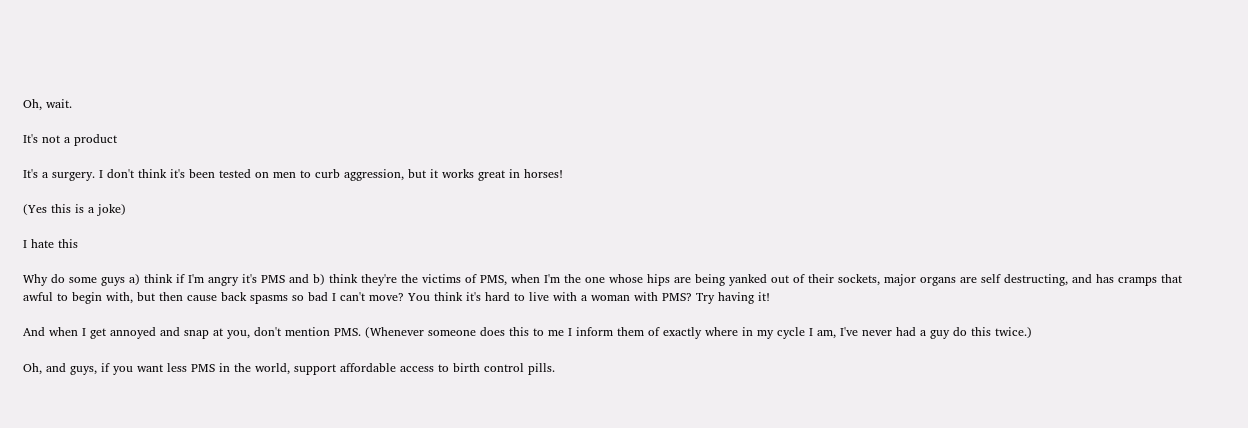Oh, wait.

It's not a product

It's a surgery. I don't think it's been tested on men to curb aggression, but it works great in horses!

(Yes this is a joke)

I hate this

Why do some guys a) think if I'm angry it's PMS and b) think they're the victims of PMS, when I'm the one whose hips are being yanked out of their sockets, major organs are self destructing, and has cramps that awful to begin with, but then cause back spasms so bad I can't move? You think it's hard to live with a woman with PMS? Try having it!

And when I get annoyed and snap at you, don't mention PMS. (Whenever someone does this to me I inform them of exactly where in my cycle I am, I've never had a guy do this twice.)

Oh, and guys, if you want less PMS in the world, support affordable access to birth control pills.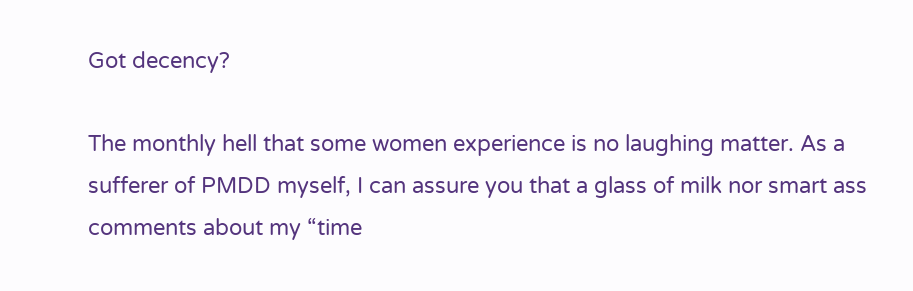Got decency?

The monthly hell that some women experience is no laughing matter. As a sufferer of PMDD myself, I can assure you that a glass of milk nor smart ass comments about my “time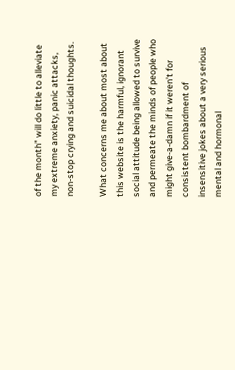of the month” will do little to alleviate my extreme anxiety, panic attacks, non-stop crying and suicidal thoughts.

What concerns me about most about this website is the harmful, ignorant social attitude being allowed to survive and permeate the minds of people who might give-a-damn if it weren’t for consistent bombardment of insensitive jokes about a very serious mental and hormonal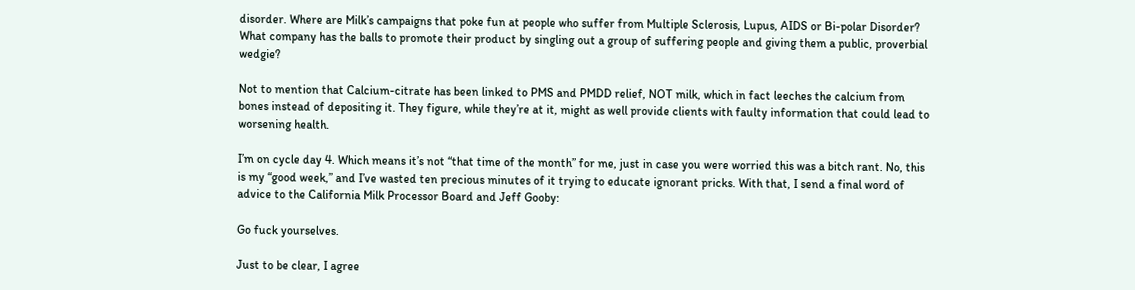disorder. Where are Milk’s campaigns that poke fun at people who suffer from Multiple Sclerosis, Lupus, AIDS or Bi-polar Disorder? What company has the balls to promote their product by singling out a group of suffering people and giving them a public, proverbial wedgie?

Not to mention that Calcium-citrate has been linked to PMS and PMDD relief, NOT milk, which in fact leeches the calcium from bones instead of depositing it. They figure, while they’re at it, might as well provide clients with faulty information that could lead to worsening health.

I’m on cycle day 4. Which means it’s not “that time of the month” for me, just in case you were worried this was a bitch rant. No, this is my “good week,” and I’ve wasted ten precious minutes of it trying to educate ignorant pricks. With that, I send a final word of advice to the California Milk Processor Board and Jeff Gooby:

Go fuck yourselves.

Just to be clear, I agree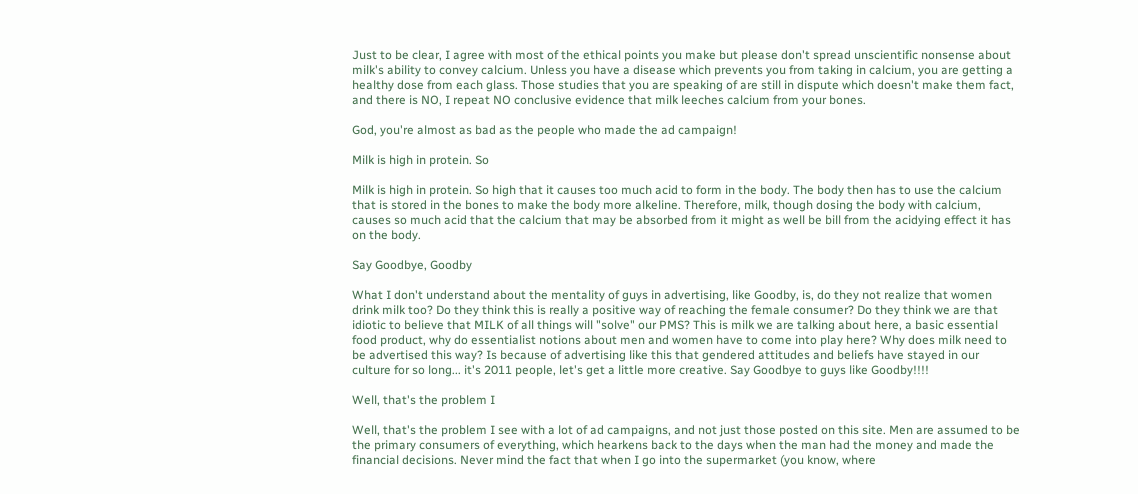Just to be clear, I agree with most of the ethical points you make but please don't spread unscientific nonsense about milk's ability to convey calcium. Unless you have a disease which prevents you from taking in calcium, you are getting a healthy dose from each glass. Those studies that you are speaking of are still in dispute which doesn't make them fact, and there is NO, I repeat NO conclusive evidence that milk leeches calcium from your bones.

God, you're almost as bad as the people who made the ad campaign!

Milk is high in protein. So

Milk is high in protein. So high that it causes too much acid to form in the body. The body then has to use the calcium that is stored in the bones to make the body more alkeline. Therefore, milk, though dosing the body with calcium, causes so much acid that the calcium that may be absorbed from it might as well be bill from the acidying effect it has on the body.

Say Goodbye, Goodby

What I don't understand about the mentality of guys in advertising, like Goodby, is, do they not realize that women drink milk too? Do they think this is really a positive way of reaching the female consumer? Do they think we are that idiotic to believe that MILK of all things will "solve" our PMS? This is milk we are talking about here, a basic essential food product, why do essentialist notions about men and women have to come into play here? Why does milk need to be advertised this way? Is because of advertising like this that gendered attitudes and beliefs have stayed in our culture for so long... it's 2011 people, let's get a little more creative. Say Goodbye to guys like Goodby!!!!

Well, that's the problem I

Well, that's the problem I see with a lot of ad campaigns, and not just those posted on this site. Men are assumed to be the primary consumers of everything, which hearkens back to the days when the man had the money and made the financial decisions. Never mind the fact that when I go into the supermarket (you know, where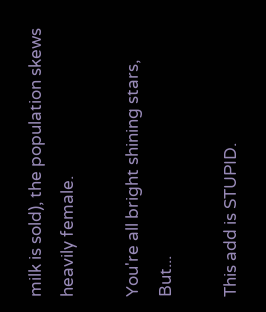milk is sold), the population skews heavily female.

You're all bright shining stars, But...

This add is STUPID.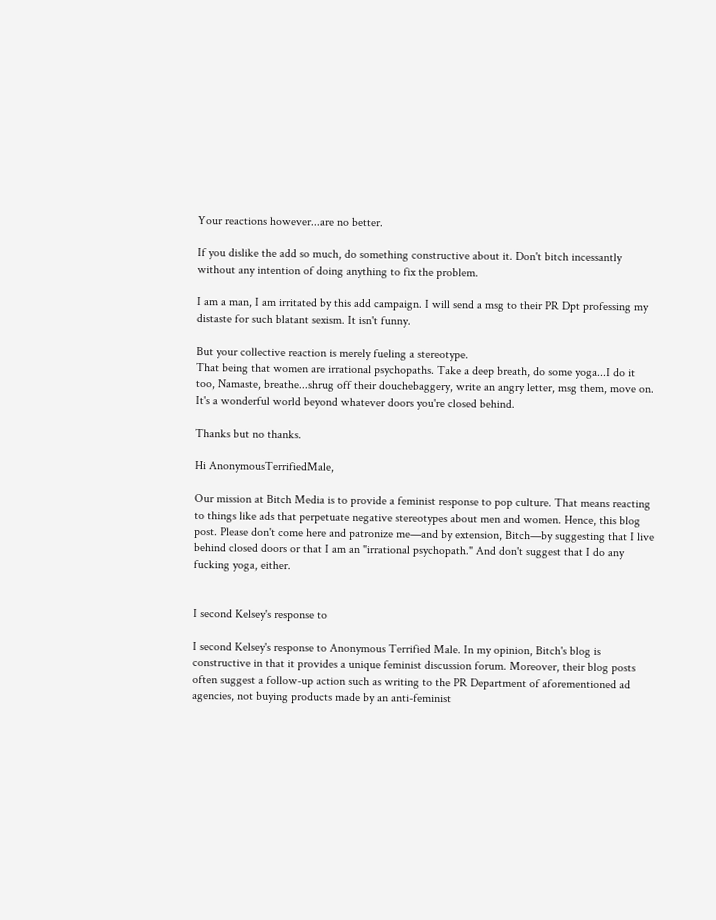Your reactions however...are no better.

If you dislike the add so much, do something constructive about it. Don't bitch incessantly without any intention of doing anything to fix the problem.

I am a man, I am irritated by this add campaign. I will send a msg to their PR Dpt professing my distaste for such blatant sexism. It isn't funny.

But your collective reaction is merely fueling a stereotype.
That being that women are irrational psychopaths. Take a deep breath, do some yoga...I do it too, Namaste, breathe...shrug off their douchebaggery, write an angry letter, msg them, move on. It's a wonderful world beyond whatever doors you're closed behind.

Thanks but no thanks.

Hi AnonymousTerrifiedMale,

Our mission at Bitch Media is to provide a feminist response to pop culture. That means reacting to things like ads that perpetuate negative stereotypes about men and women. Hence, this blog post. Please don't come here and patronize me—and by extension, Bitch—by suggesting that I live behind closed doors or that I am an "irrational psychopath." And don't suggest that I do any fucking yoga, either.


I second Kelsey's response to

I second Kelsey's response to Anonymous Terrified Male. In my opinion, Bitch's blog is constructive in that it provides a unique feminist discussion forum. Moreover, their blog posts often suggest a follow-up action such as writing to the PR Department of aforementioned ad agencies, not buying products made by an anti-feminist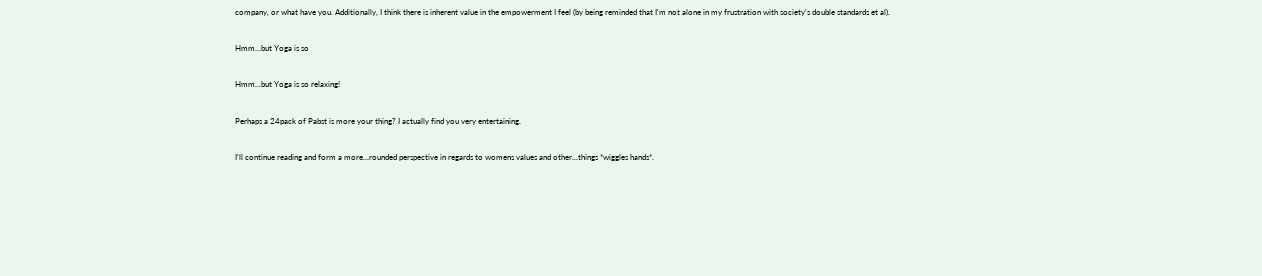company, or what have you. Additionally, I think there is inherent value in the empowerment I feel (by being reminded that I'm not alone in my frustration with society's double standards et al).

Hmm...but Yoga is so

Hmm...but Yoga is so relaxing!

Perhaps a 24pack of Pabst is more your thing? I actually find you very entertaining.

I'll continue reading and form a more...rounded perspective in regards to womens values and other...things *wiggles hands*.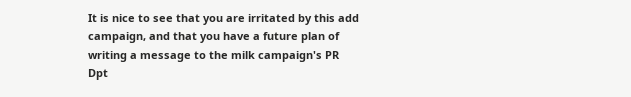It is nice to see that you are irritated by this add campaign, and that you have a future plan of writing a message to the milk campaign's PR Dpt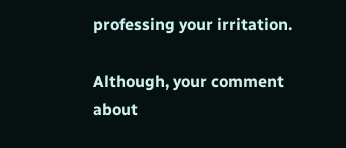professing your irritation.

Although, your comment about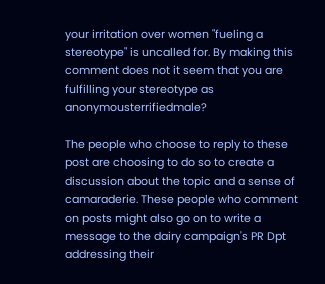your irritation over women "fueling a stereotype" is uncalled for. By making this comment does not it seem that you are fulfilling your stereotype as anonymousterrifiedmale?

The people who choose to reply to these post are choosing to do so to create a discussion about the topic and a sense of camaraderie. These people who comment on posts might also go on to write a message to the dairy campaign's PR Dpt addressing their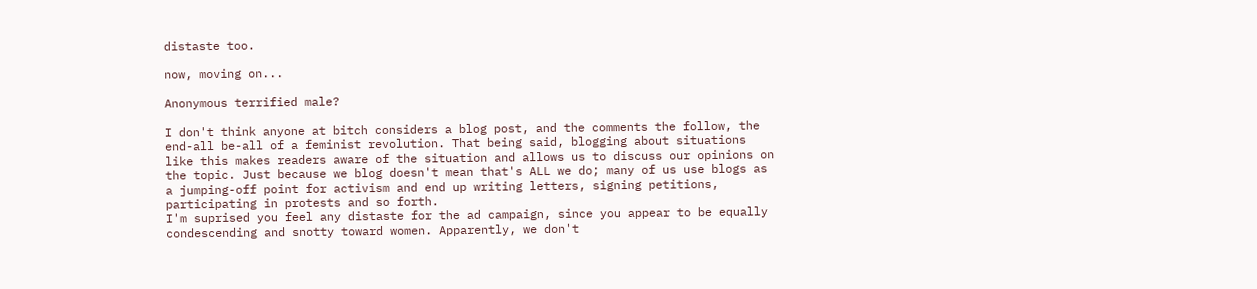distaste too.

now, moving on...

Anonymous terrified male?

I don't think anyone at bitch considers a blog post, and the comments the follow, the end-all be-all of a feminist revolution. That being said, blogging about situations like this makes readers aware of the situation and allows us to discuss our opinions on the topic. Just because we blog doesn't mean that's ALL we do; many of us use blogs as a jumping-off point for activism and end up writing letters, signing petitions, participating in protests and so forth.
I'm suprised you feel any distaste for the ad campaign, since you appear to be equally condescending and snotty toward women. Apparently, we don't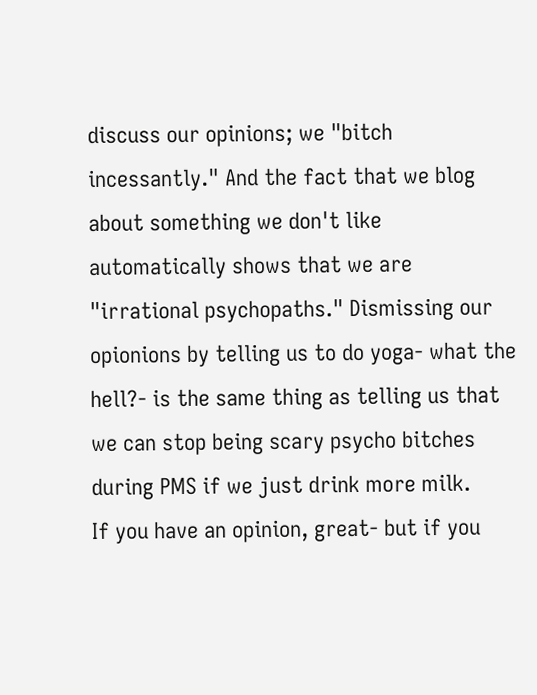discuss our opinions; we "bitch incessantly." And the fact that we blog about something we don't like automatically shows that we are "irrational psychopaths." Dismissing our opionions by telling us to do yoga- what the hell?- is the same thing as telling us that we can stop being scary psycho bitches during PMS if we just drink more milk.
If you have an opinion, great- but if you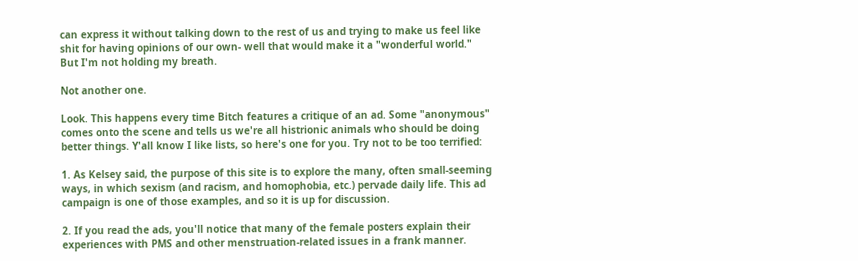can express it without talking down to the rest of us and trying to make us feel like shit for having opinions of our own- well that would make it a "wonderful world." But I'm not holding my breath.

Not another one.

Look. This happens every time Bitch features a critique of an ad. Some "anonymous" comes onto the scene and tells us we're all histrionic animals who should be doing better things. Y'all know I like lists, so here's one for you. Try not to be too terrified:

1. As Kelsey said, the purpose of this site is to explore the many, often small-seeming ways, in which sexism (and racism, and homophobia, etc.) pervade daily life. This ad campaign is one of those examples, and so it is up for discussion.

2. If you read the ads, you'll notice that many of the female posters explain their experiences with PMS and other menstruation-related issues in a frank manner.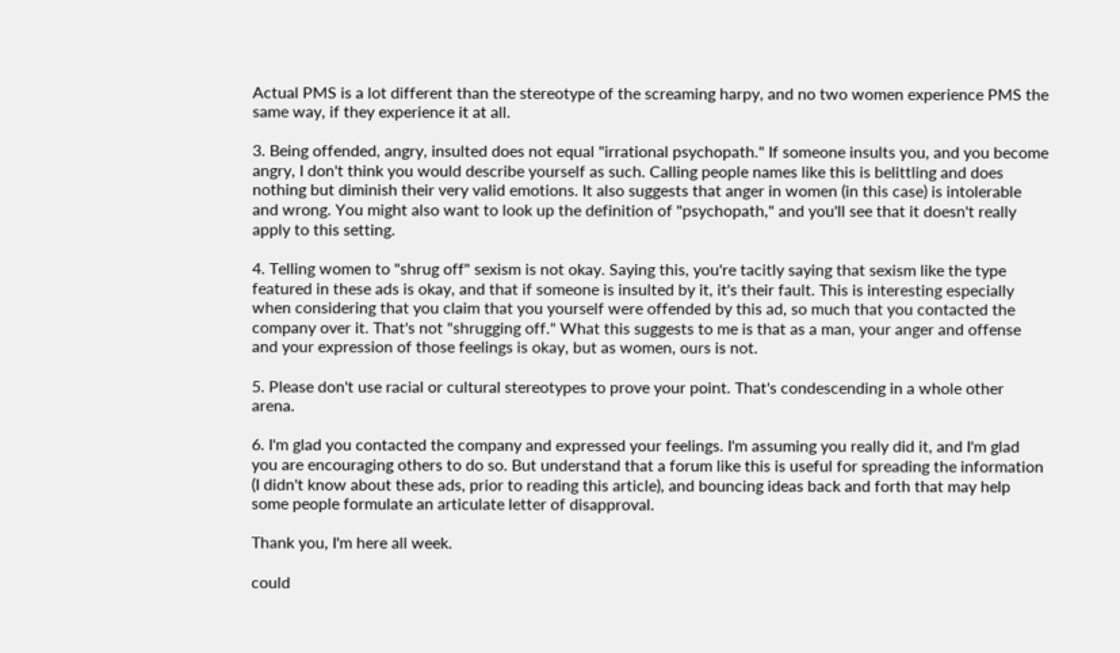Actual PMS is a lot different than the stereotype of the screaming harpy, and no two women experience PMS the same way, if they experience it at all.

3. Being offended, angry, insulted does not equal "irrational psychopath." If someone insults you, and you become angry, I don't think you would describe yourself as such. Calling people names like this is belittling and does nothing but diminish their very valid emotions. It also suggests that anger in women (in this case) is intolerable and wrong. You might also want to look up the definition of "psychopath," and you'll see that it doesn't really apply to this setting.

4. Telling women to "shrug off" sexism is not okay. Saying this, you're tacitly saying that sexism like the type featured in these ads is okay, and that if someone is insulted by it, it's their fault. This is interesting especially when considering that you claim that you yourself were offended by this ad, so much that you contacted the company over it. That's not "shrugging off." What this suggests to me is that as a man, your anger and offense and your expression of those feelings is okay, but as women, ours is not.

5. Please don't use racial or cultural stereotypes to prove your point. That's condescending in a whole other arena.

6. I'm glad you contacted the company and expressed your feelings. I'm assuming you really did it, and I'm glad you are encouraging others to do so. But understand that a forum like this is useful for spreading the information (I didn't know about these ads, prior to reading this article), and bouncing ideas back and forth that may help some people formulate an articulate letter of disapproval.

Thank you, I'm here all week.

could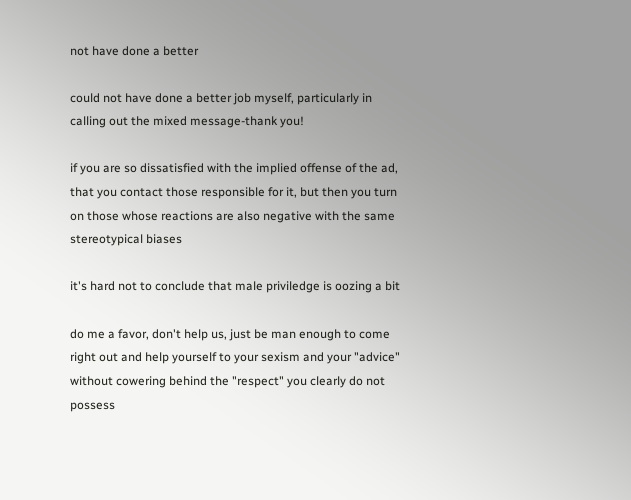not have done a better

could not have done a better job myself, particularly in calling out the mixed message-thank you!

if you are so dissatisfied with the implied offense of the ad, that you contact those responsible for it, but then you turn on those whose reactions are also negative with the same stereotypical biases

it's hard not to conclude that male priviledge is oozing a bit

do me a favor, don't help us, just be man enough to come right out and help yourself to your sexism and your "advice" without cowering behind the "respect" you clearly do not possess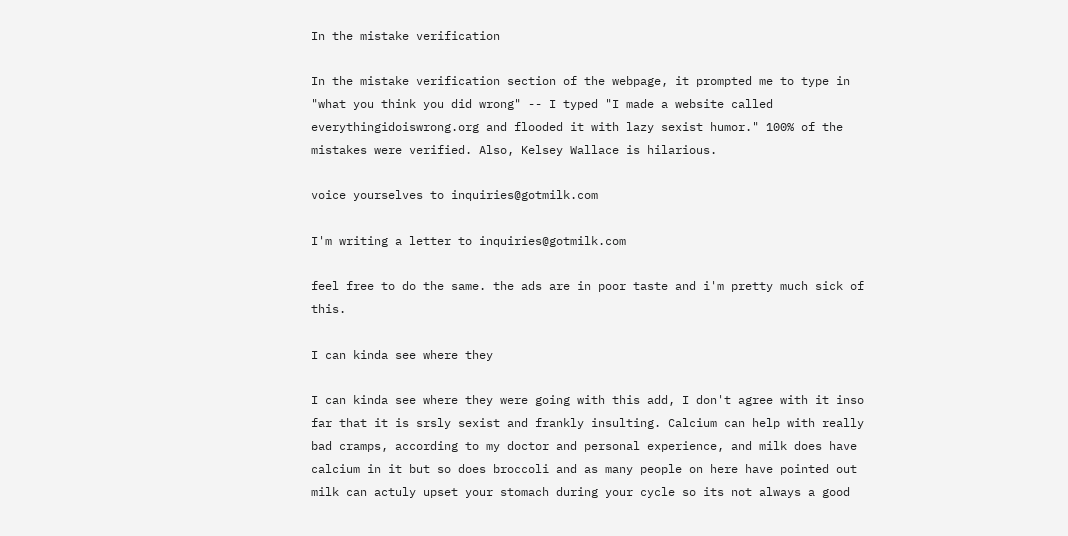In the mistake verification

In the mistake verification section of the webpage, it prompted me to type in "what you think you did wrong" -- I typed "I made a website called everythingidoiswrong.org and flooded it with lazy sexist humor." 100% of the mistakes were verified. Also, Kelsey Wallace is hilarious.

voice yourselves to inquiries@gotmilk.com

I'm writing a letter to inquiries@gotmilk.com

feel free to do the same. the ads are in poor taste and i'm pretty much sick of this.

I can kinda see where they

I can kinda see where they were going with this add, I don't agree with it inso far that it is srsly sexist and frankly insulting. Calcium can help with really bad cramps, according to my doctor and personal experience, and milk does have calcium in it but so does broccoli and as many people on here have pointed out milk can actuly upset your stomach during your cycle so its not always a good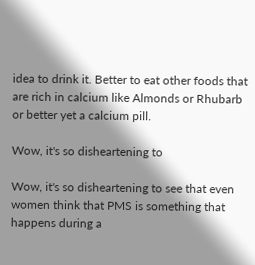idea to drink it. Better to eat other foods that are rich in calcium like Almonds or Rhubarb or better yet a calcium pill.

Wow, it's so disheartening to

Wow, it's so disheartening to see that even women think that PMS is something that happens during a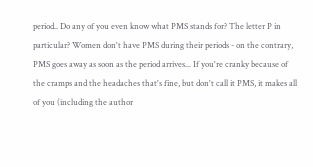period.. Do any of you even know what PMS stands for? The letter P in particular? Women don't have PMS during their periods - on the contrary, PMS goes away as soon as the period arrives... If you're cranky because of the cramps and the headaches that's fine, but don't call it PMS, it makes all of you (including the author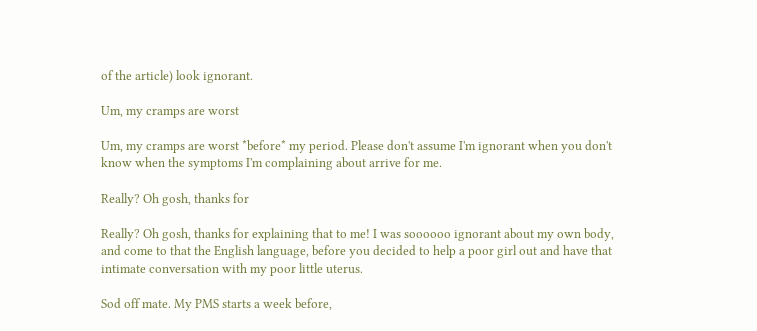of the article) look ignorant.

Um, my cramps are worst

Um, my cramps are worst *before* my period. Please don't assume I'm ignorant when you don't know when the symptoms I'm complaining about arrive for me.

Really? Oh gosh, thanks for

Really? Oh gosh, thanks for explaining that to me! I was soooooo ignorant about my own body, and come to that the English language, before you decided to help a poor girl out and have that intimate conversation with my poor little uterus.

Sod off mate. My PMS starts a week before,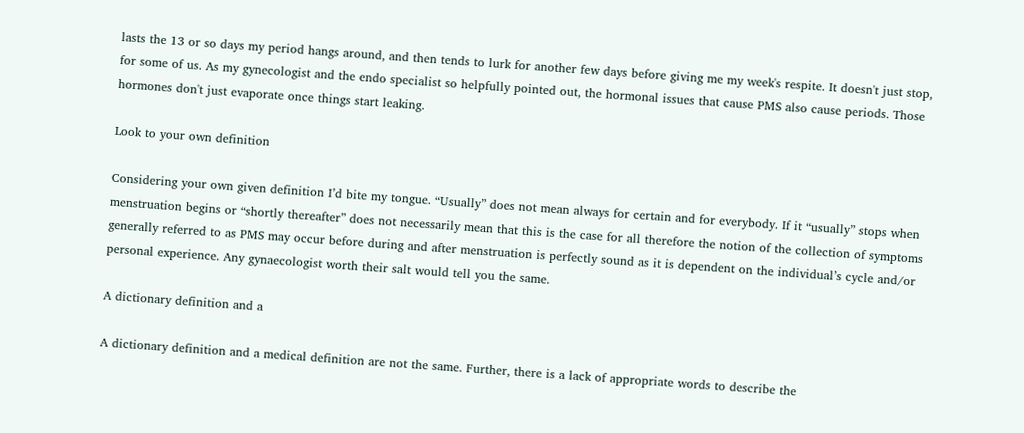lasts the 13 or so days my period hangs around, and then tends to lurk for another few days before giving me my week's respite. It doesn't just stop, for some of us. As my gynecologist and the endo specialist so helpfully pointed out, the hormonal issues that cause PMS also cause periods. Those hormones don't just evaporate once things start leaking.

Look to your own definition

Considering your own given definition I’d bite my tongue. “Usually” does not mean always for certain and for everybody. If it “usually” stops when menstruation begins or “shortly thereafter” does not necessarily mean that this is the case for all therefore the notion of the collection of symptoms generally referred to as PMS may occur before during and after menstruation is perfectly sound as it is dependent on the individual’s cycle and/or personal experience. Any gynaecologist worth their salt would tell you the same.

A dictionary definition and a

A dictionary definition and a medical definition are not the same. Further, there is a lack of appropriate words to describe the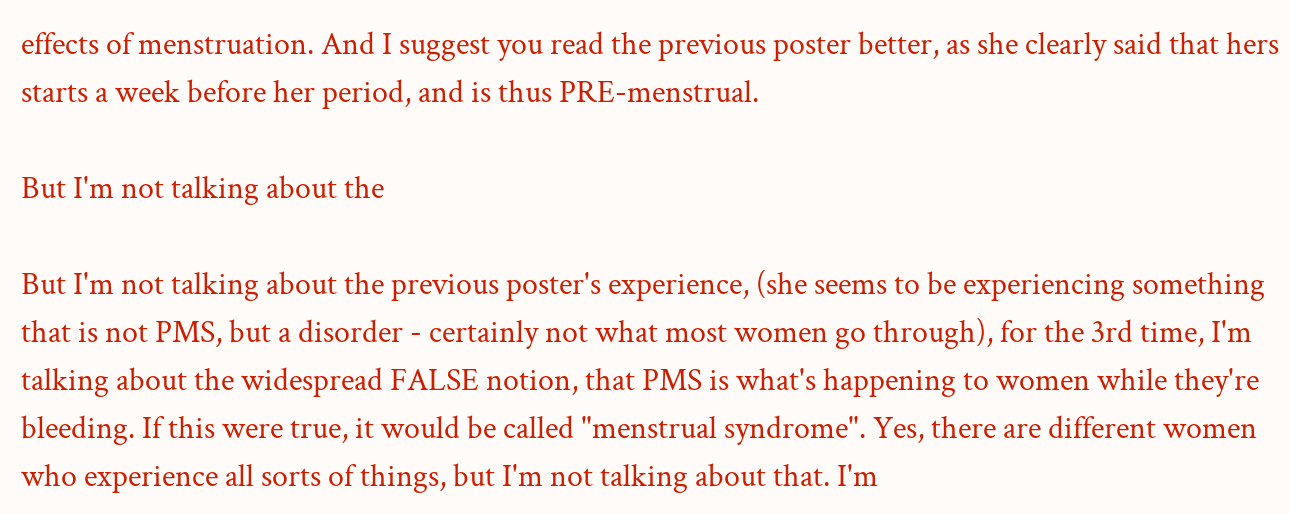effects of menstruation. And I suggest you read the previous poster better, as she clearly said that hers starts a week before her period, and is thus PRE-menstrual.

But I'm not talking about the

But I'm not talking about the previous poster's experience, (she seems to be experiencing something that is not PMS, but a disorder - certainly not what most women go through), for the 3rd time, I'm talking about the widespread FALSE notion, that PMS is what's happening to women while they're bleeding. If this were true, it would be called "menstrual syndrome". Yes, there are different women who experience all sorts of things, but I'm not talking about that. I'm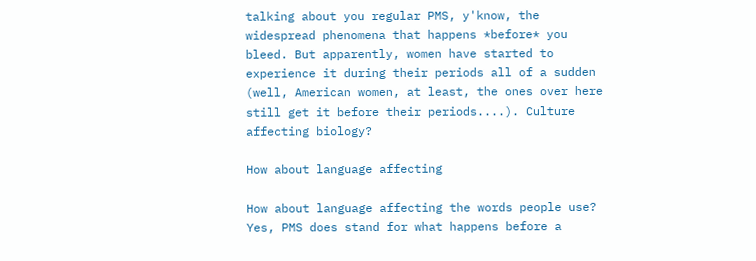talking about you regular PMS, y'know, the widespread phenomena that happens *before* you bleed. But apparently, women have started to experience it during their periods all of a sudden (well, American women, at least, the ones over here still get it before their periods....). Culture affecting biology?

How about language affecting

How about language affecting the words people use? Yes, PMS does stand for what happens before a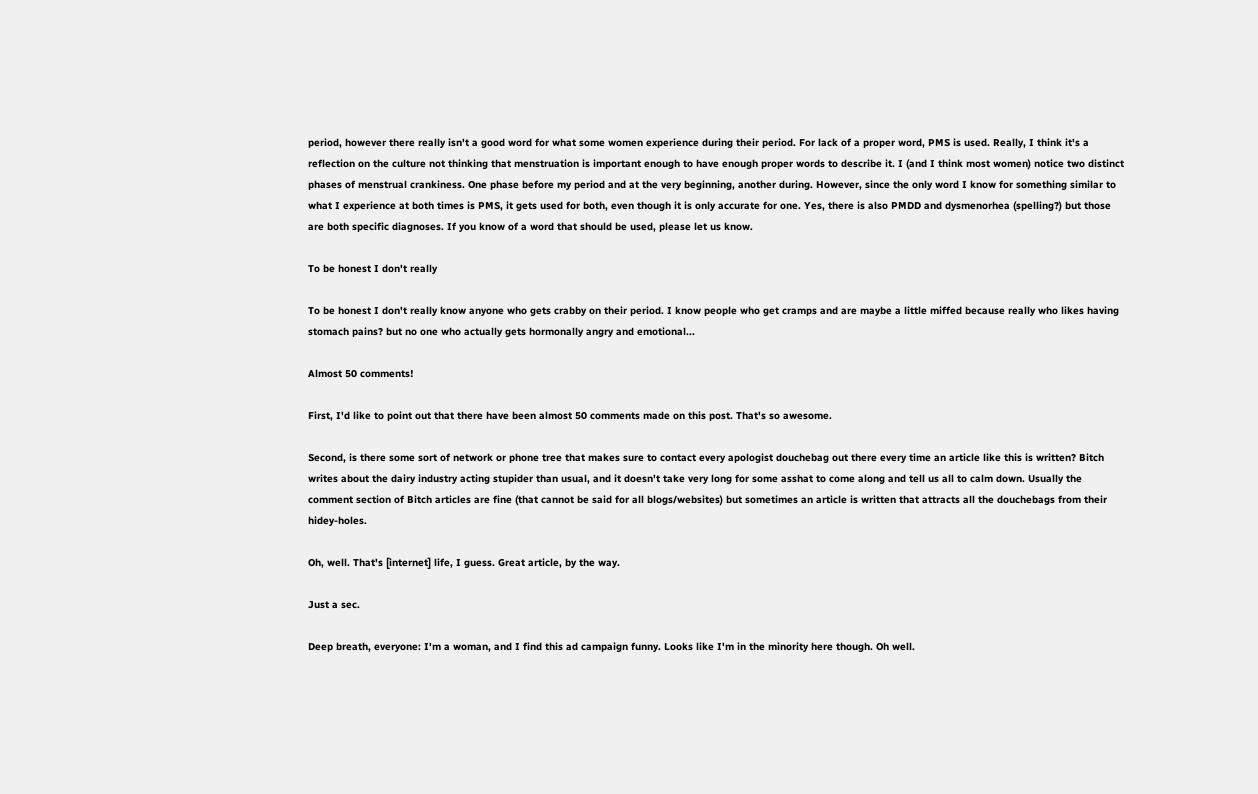period, however there really isn't a good word for what some women experience during their period. For lack of a proper word, PMS is used. Really, I think it's a reflection on the culture not thinking that menstruation is important enough to have enough proper words to describe it. I (and I think most women) notice two distinct phases of menstrual crankiness. One phase before my period and at the very beginning, another during. However, since the only word I know for something similar to what I experience at both times is PMS, it gets used for both, even though it is only accurate for one. Yes, there is also PMDD and dysmenorhea (spelling?) but those are both specific diagnoses. If you know of a word that should be used, please let us know.

To be honest I don't really

To be honest I don't really know anyone who gets crabby on their period. I know people who get cramps and are maybe a little miffed because really who likes having stomach pains? but no one who actually gets hormonally angry and emotional...

Almost 50 comments!

First, I'd like to point out that there have been almost 50 comments made on this post. That's so awesome.

Second, is there some sort of network or phone tree that makes sure to contact every apologist douchebag out there every time an article like this is written? Bitch writes about the dairy industry acting stupider than usual, and it doesn't take very long for some asshat to come along and tell us all to calm down. Usually the comment section of Bitch articles are fine (that cannot be said for all blogs/websites) but sometimes an article is written that attracts all the douchebags from their hidey-holes.

Oh, well. That's [internet] life, I guess. Great article, by the way.

Just a sec.

Deep breath, everyone: I'm a woman, and I find this ad campaign funny. Looks like I'm in the minority here though. Oh well.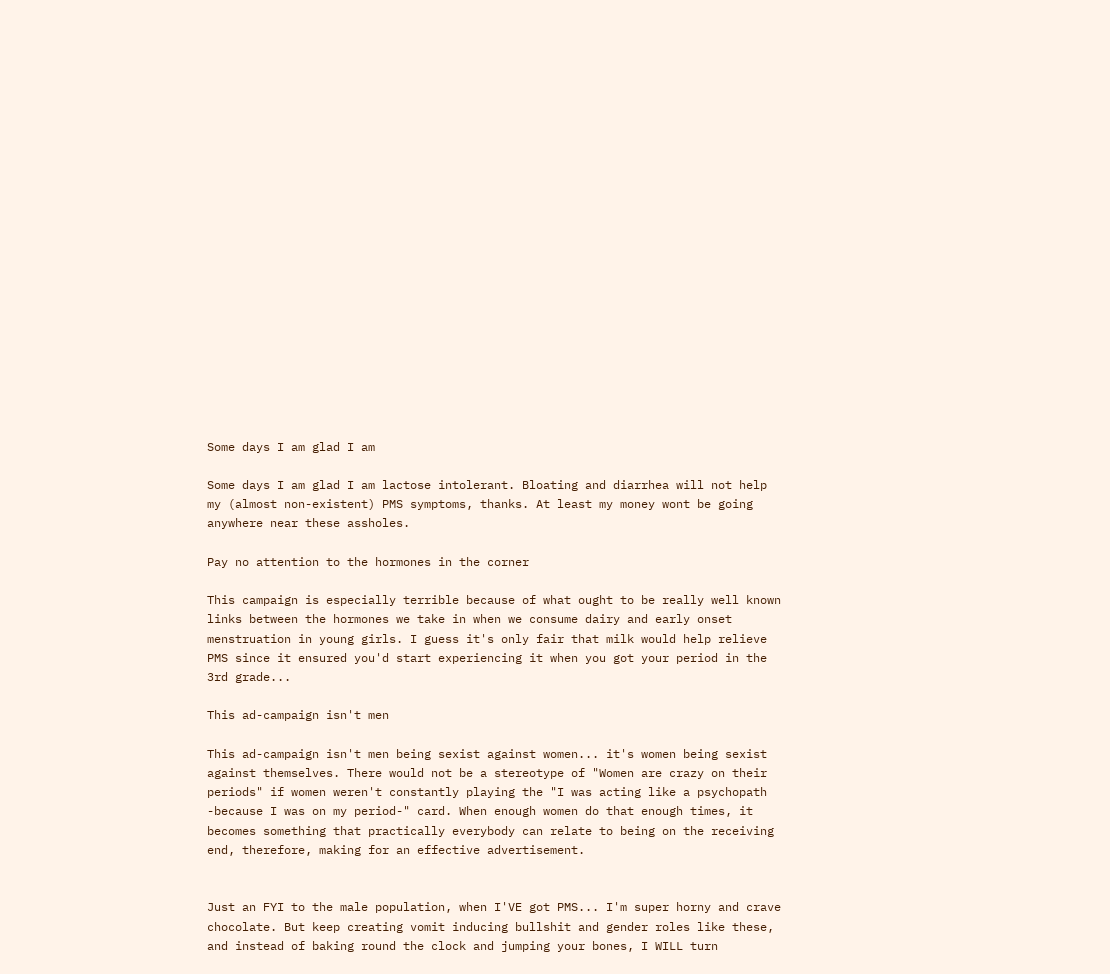Some days I am glad I am

Some days I am glad I am lactose intolerant. Bloating and diarrhea will not help my (almost non-existent) PMS symptoms, thanks. At least my money wont be going anywhere near these assholes.

Pay no attention to the hormones in the corner

This campaign is especially terrible because of what ought to be really well known links between the hormones we take in when we consume dairy and early onset menstruation in young girls. I guess it's only fair that milk would help relieve PMS since it ensured you'd start experiencing it when you got your period in the 3rd grade...

This ad-campaign isn't men

This ad-campaign isn't men being sexist against women... it's women being sexist against themselves. There would not be a stereotype of "Women are crazy on their periods" if women weren't constantly playing the "I was acting like a psychopath -because I was on my period-" card. When enough women do that enough times, it becomes something that practically everybody can relate to being on the receiving end, therefore, making for an effective advertisement.


Just an FYI to the male population, when I'VE got PMS... I'm super horny and crave chocolate. But keep creating vomit inducing bullshit and gender roles like these, and instead of baking round the clock and jumping your bones, I WILL turn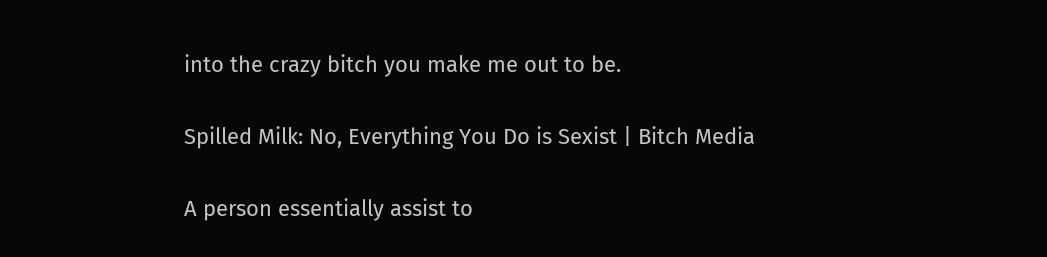into the crazy bitch you make me out to be.

Spilled Milk: No, Everything You Do is Sexist | Bitch Media

A person essentially assist to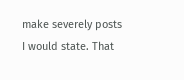make severely posts
I would state. That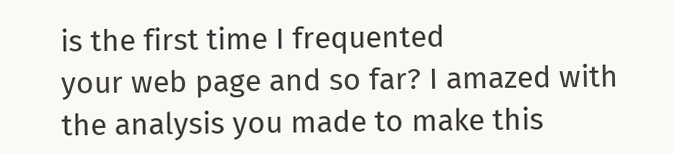is the first time I frequented
your web page and so far? I amazed with the analysis you made to make this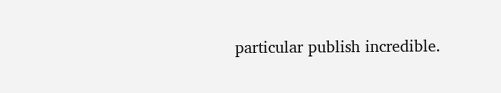particular publish incredible.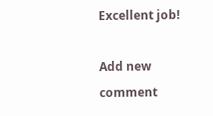Excellent job!

Add new comment